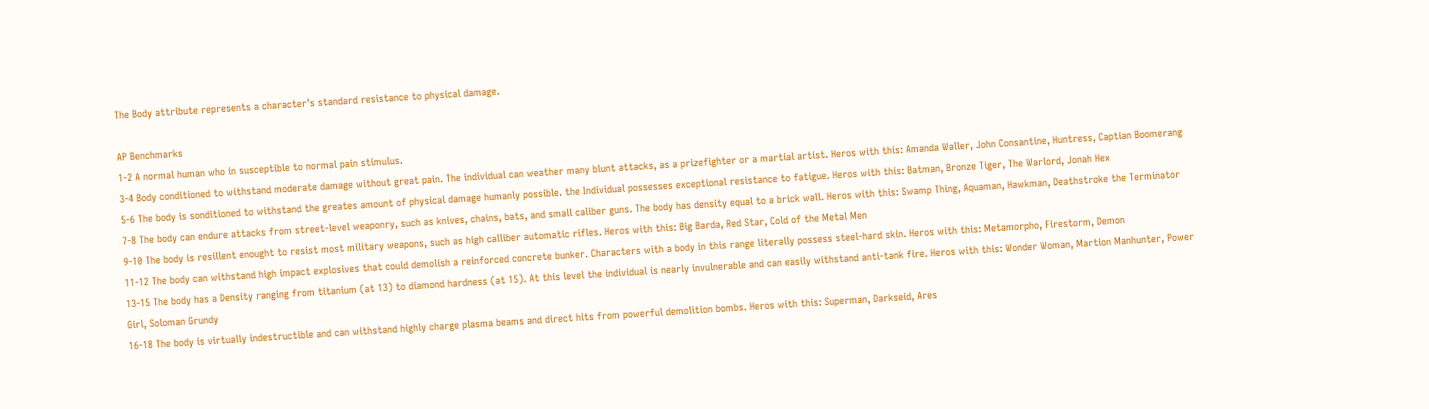The Body attribute represents a character's standard resistance to physical damage.

AP Benchmarks
1-2 A normal human who in susceptible to normal pain stimulus.
3-4 Body conditioned to withstand moderate damage without great pain. The individual can weather many blunt attacks, as a prizefighter or a martial artist. Heros with this: Amanda Waller, John Consantine, Huntress, Captian Boomerang
5-6 The body is sonditioned to withstand the greates amount of physical damage humanly possible. the Individual possesses exceptional resistance to fatigue. Heros with this: Batman, Bronze Tiger, The Warlord, Jonah Hex
7-8 The body can endure attacks from street-level weaponry, such as knives, chains, bats, and small caliber guns. The body has density equal to a brick wall. Heros with this: Swamp Thing, Aquaman, Hawkman, Deathstroke the Terminator
9-10 The body is resillent enought to resist most military weapons, such as high calliber automatic rifles. Heros with this: Big Barda, Red Star, Cold of the Metal Men
11-12 The body can withstand high impact explosives that could demolish a reinforced concrete bunker. Characters with a body in this range literally possess steel-hard skin. Heros with this: Metamorpho, Firestorm, Demon
13-15 The body has a Density ranging from titanium (at 13) to diamond hardness (at 15). At this level the individual is nearly invulnerable and can easily withstand anti-tank fire. Heros with this: Wonder Woman, Martion Manhunter, Power Girl, Soloman Grundy
16-18 The body is virtually indestructible and can withstand highly charge plasma beams and direct hits from powerful demolition bombs. Heros with this: Superman, Darkseid, Ares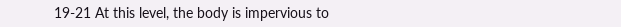19-21 At this level, the body is impervious to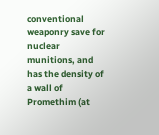conventional weaponry save for nuclear munitions, and has the density of a wall of Promethim (at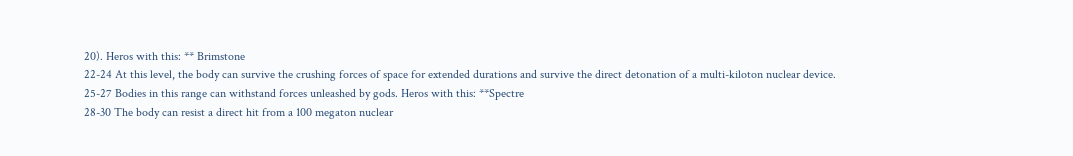20). Heros with this: ** Brimstone
22-24 At this level, the body can survive the crushing forces of space for extended durations and survive the direct detonation of a multi-kiloton nuclear device.
25-27 Bodies in this range can withstand forces unleashed by gods. Heros with this: **Spectre
28-30 The body can resist a direct hit from a 100 megaton nuclear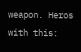weapon. Heros with this: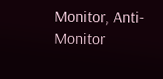Monitor, Anti-Monitor